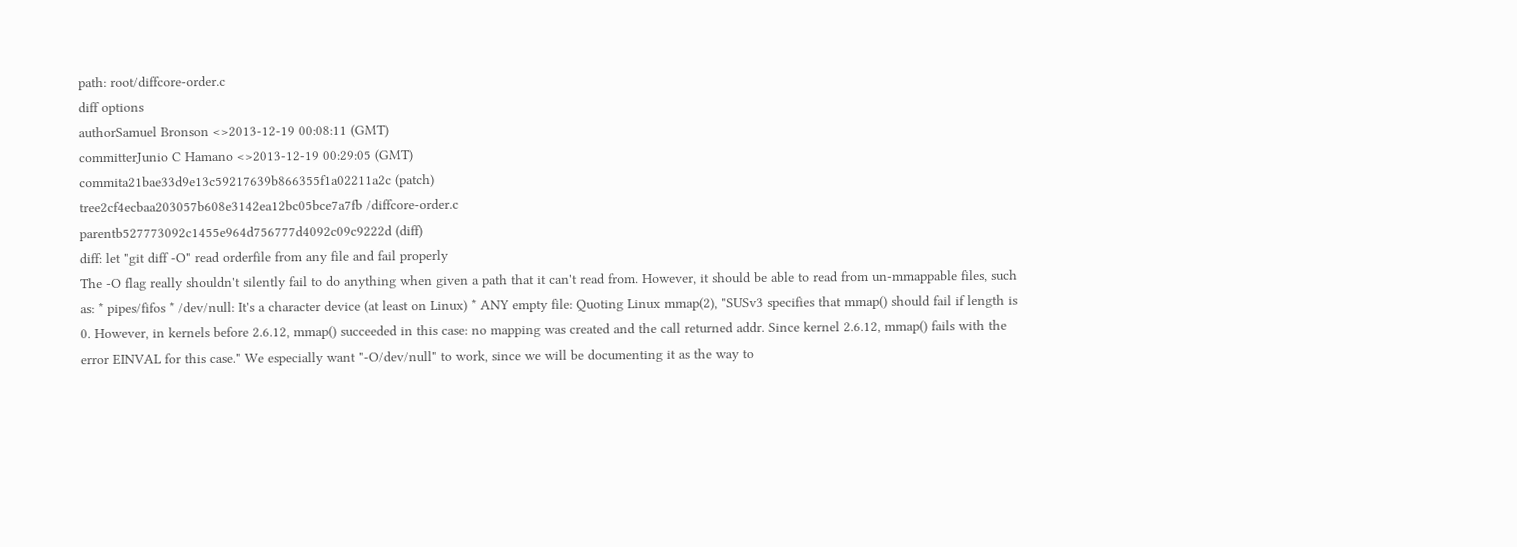path: root/diffcore-order.c
diff options
authorSamuel Bronson <>2013-12-19 00:08:11 (GMT)
committerJunio C Hamano <>2013-12-19 00:29:05 (GMT)
commita21bae33d9e13c59217639b866355f1a02211a2c (patch)
tree2cf4ecbaa203057b608e3142ea12bc05bce7a7fb /diffcore-order.c
parentb527773092c1455e964d756777d4092c09c9222d (diff)
diff: let "git diff -O" read orderfile from any file and fail properly
The -O flag really shouldn't silently fail to do anything when given a path that it can't read from. However, it should be able to read from un-mmappable files, such as: * pipes/fifos * /dev/null: It's a character device (at least on Linux) * ANY empty file: Quoting Linux mmap(2), "SUSv3 specifies that mmap() should fail if length is 0. However, in kernels before 2.6.12, mmap() succeeded in this case: no mapping was created and the call returned addr. Since kernel 2.6.12, mmap() fails with the error EINVAL for this case." We especially want "-O/dev/null" to work, since we will be documenting it as the way to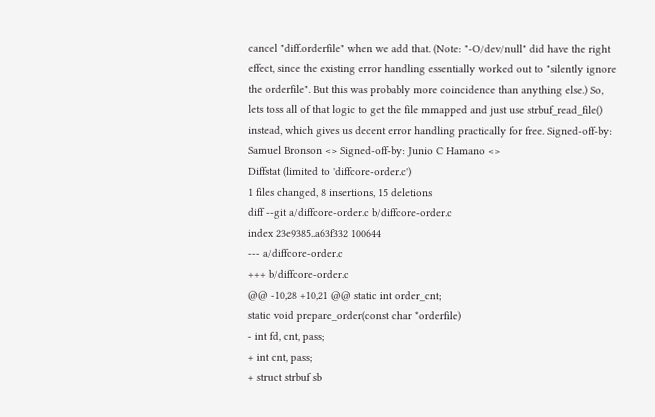cancel "diff.orderfile" when we add that. (Note: "-O/dev/null" did have the right effect, since the existing error handling essentially worked out to "silently ignore the orderfile". But this was probably more coincidence than anything else.) So, lets toss all of that logic to get the file mmapped and just use strbuf_read_file() instead, which gives us decent error handling practically for free. Signed-off-by: Samuel Bronson <> Signed-off-by: Junio C Hamano <>
Diffstat (limited to 'diffcore-order.c')
1 files changed, 8 insertions, 15 deletions
diff --git a/diffcore-order.c b/diffcore-order.c
index 23e9385..a63f332 100644
--- a/diffcore-order.c
+++ b/diffcore-order.c
@@ -10,28 +10,21 @@ static int order_cnt;
static void prepare_order(const char *orderfile)
- int fd, cnt, pass;
+ int cnt, pass;
+ struct strbuf sb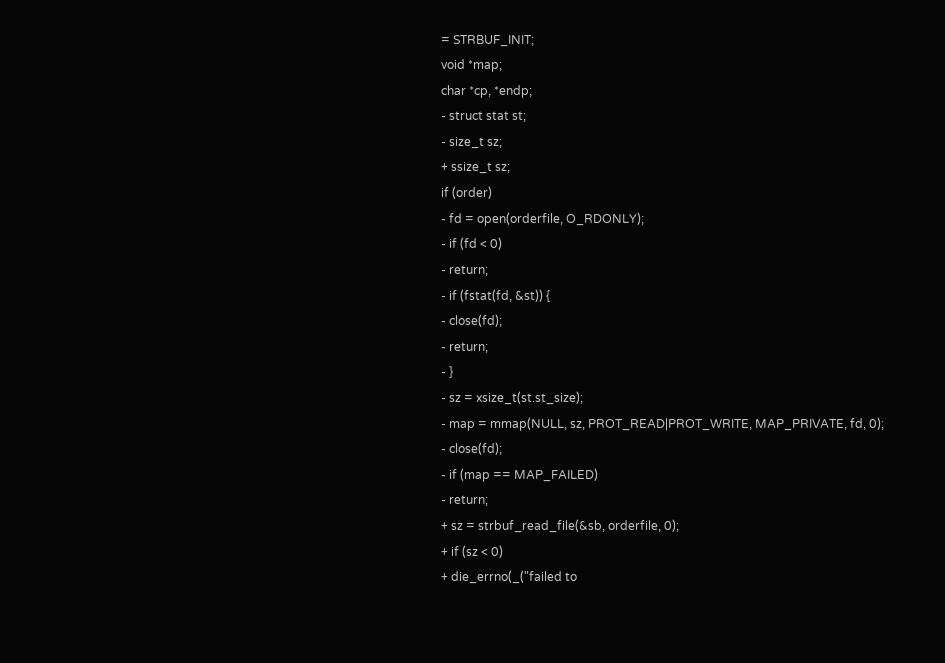= STRBUF_INIT;
void *map;
char *cp, *endp;
- struct stat st;
- size_t sz;
+ ssize_t sz;
if (order)
- fd = open(orderfile, O_RDONLY);
- if (fd < 0)
- return;
- if (fstat(fd, &st)) {
- close(fd);
- return;
- }
- sz = xsize_t(st.st_size);
- map = mmap(NULL, sz, PROT_READ|PROT_WRITE, MAP_PRIVATE, fd, 0);
- close(fd);
- if (map == MAP_FAILED)
- return;
+ sz = strbuf_read_file(&sb, orderfile, 0);
+ if (sz < 0)
+ die_errno(_("failed to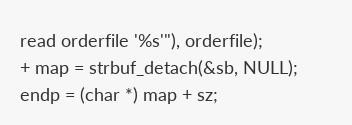read orderfile '%s'"), orderfile);
+ map = strbuf_detach(&sb, NULL);
endp = (char *) map + sz;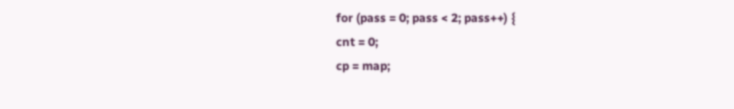for (pass = 0; pass < 2; pass++) {
cnt = 0;
cp = map;